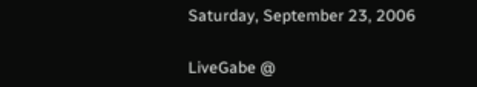Saturday, September 23, 2006

LiveGabe @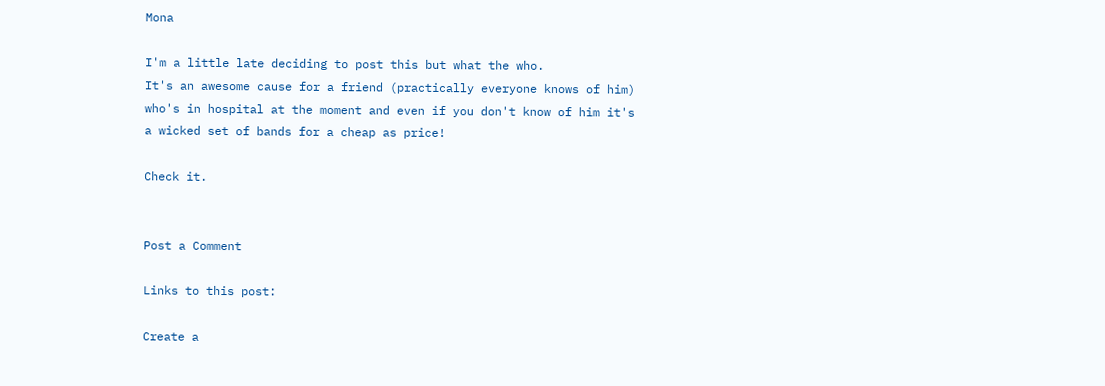Mona

I'm a little late deciding to post this but what the who.
It's an awesome cause for a friend (practically everyone knows of him) who's in hospital at the moment and even if you don't know of him it's a wicked set of bands for a cheap as price!

Check it.


Post a Comment

Links to this post:

Create a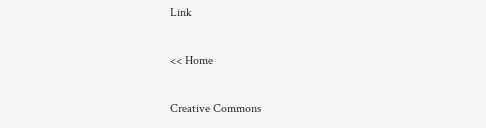Link

<< Home

Creative Commons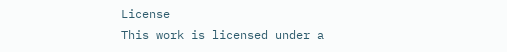License
This work is licensed under a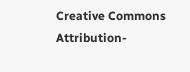Creative Commons Attribution-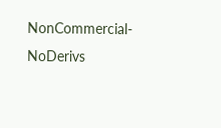NonCommercial-NoDerivs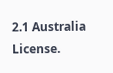2.1 Australia License.